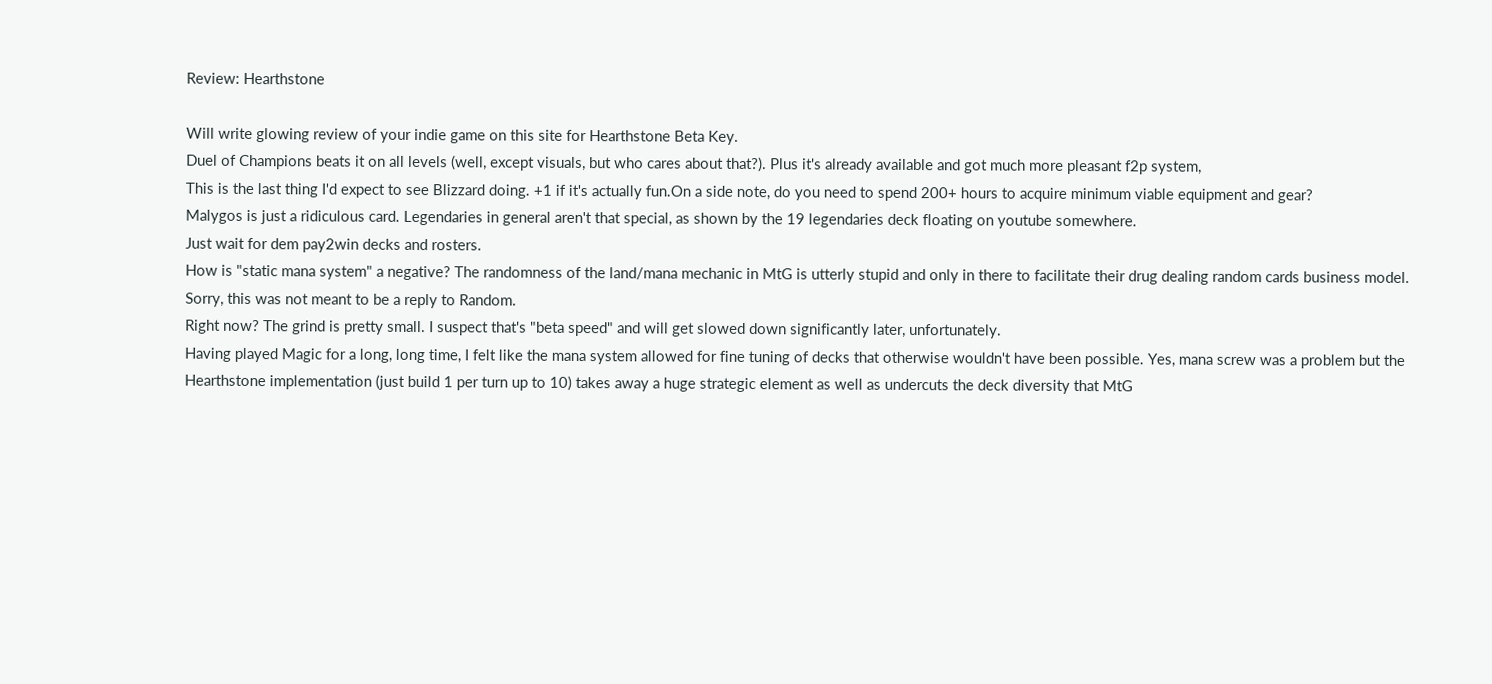Review: Hearthstone

Will write glowing review of your indie game on this site for Hearthstone Beta Key.
Duel of Champions beats it on all levels (well, except visuals, but who cares about that?). Plus it's already available and got much more pleasant f2p system,
This is the last thing I'd expect to see Blizzard doing. +1 if it's actually fun.On a side note, do you need to spend 200+ hours to acquire minimum viable equipment and gear?
Malygos is just a ridiculous card. Legendaries in general aren't that special, as shown by the 19 legendaries deck floating on youtube somewhere.
Just wait for dem pay2win decks and rosters.
How is "static mana system" a negative? The randomness of the land/mana mechanic in MtG is utterly stupid and only in there to facilitate their drug dealing random cards business model.
Sorry, this was not meant to be a reply to Random.
Right now? The grind is pretty small. I suspect that's "beta speed" and will get slowed down significantly later, unfortunately.
Having played Magic for a long, long time, I felt like the mana system allowed for fine tuning of decks that otherwise wouldn't have been possible. Yes, mana screw was a problem but the Hearthstone implementation (just build 1 per turn up to 10) takes away a huge strategic element as well as undercuts the deck diversity that MtG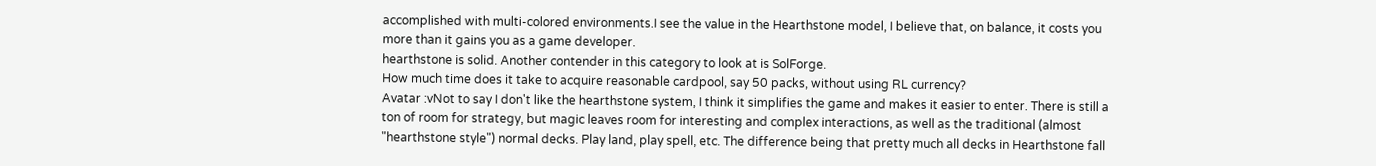accomplished with multi-colored environments.I see the value in the Hearthstone model, I believe that, on balance, it costs you more than it gains you as a game developer.
hearthstone is solid. Another contender in this category to look at is SolForge.
How much time does it take to acquire reasonable cardpool, say 50 packs, without using RL currency?
Avatar :vNot to say I don't like the hearthstone system, I think it simplifies the game and makes it easier to enter. There is still a ton of room for strategy, but magic leaves room for interesting and complex interactions, as well as the traditional (almost "hearthstone style") normal decks. Play land, play spell, etc. The difference being that pretty much all decks in Hearthstone fall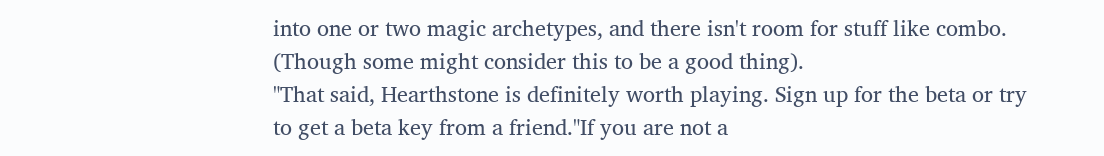into one or two magic archetypes, and there isn't room for stuff like combo. (Though some might consider this to be a good thing).
"That said, Hearthstone is definitely worth playing. Sign up for the beta or try to get a beta key from a friend."If you are not a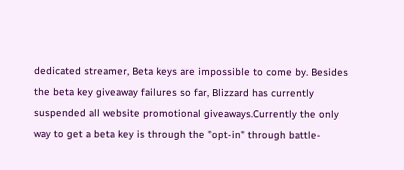dedicated streamer, Beta keys are impossible to come by. Besides the beta key giveaway failures so far, Blizzard has currently suspended all website promotional giveaways.Currently the only way to get a beta key is through the "opt-in" through battle-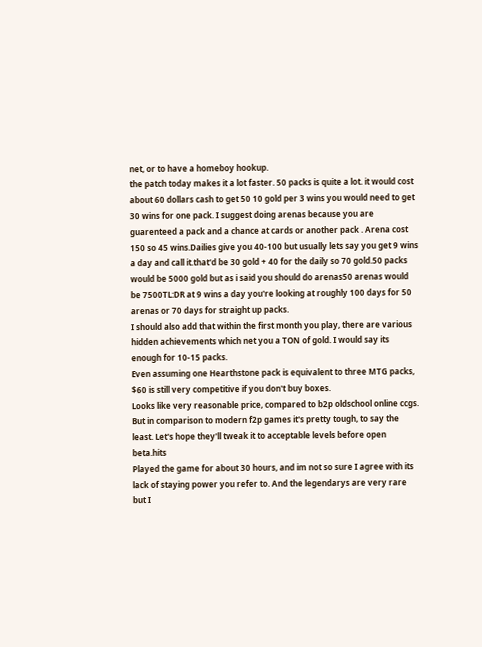net, or to have a homeboy hookup.
the patch today makes it a lot faster. 50 packs is quite a lot. it would cost about 60 dollars cash to get 50 10 gold per 3 wins you would need to get 30 wins for one pack. I suggest doing arenas because you are guarenteed a pack and a chance at cards or another pack . Arena cost 150 so 45 wins.Dailies give you 40-100 but usually lets say you get 9 wins a day and call it.that'd be 30 gold + 40 for the daily so 70 gold.50 packs would be 5000 gold but as i said you should do arenas50 arenas would be 7500TL:DR at 9 wins a day you're looking at roughly 100 days for 50 arenas or 70 days for straight up packs.
I should also add that within the first month you play, there are various hidden achievements which net you a TON of gold. I would say its enough for 10-15 packs.
Even assuming one Hearthstone pack is equivalent to three MTG packs, $60 is still very competitive if you don't buy boxes.
Looks like very reasonable price, compared to b2p oldschool online ccgs. But in comparison to modern f2p games it's pretty tough, to say the least. Let's hope they'll tweak it to acceptable levels before open beta.hits
Played the game for about 30 hours, and im not so sure I agree with its lack of staying power you refer to. And the legendarys are very rare but I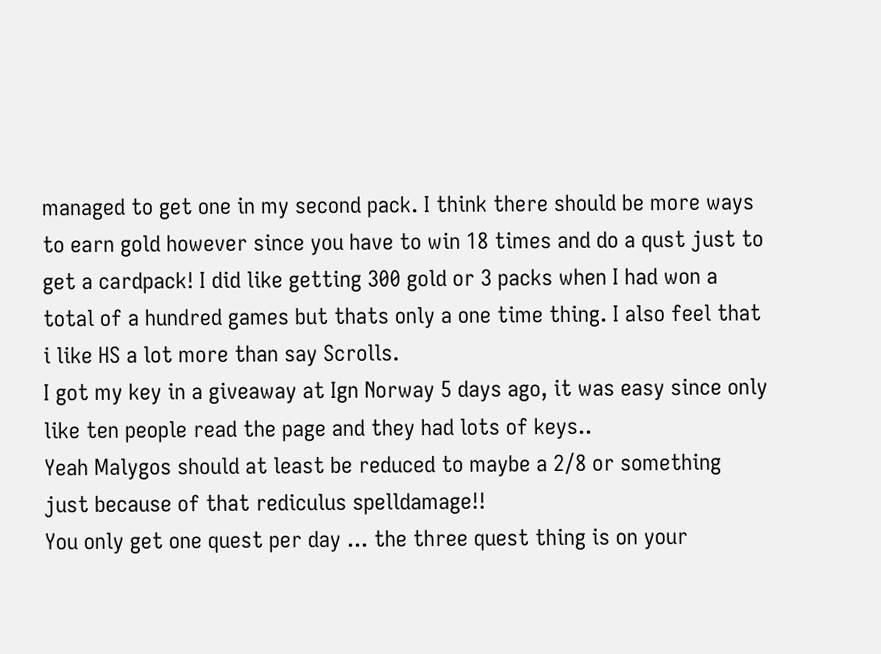managed to get one in my second pack. I think there should be more ways to earn gold however since you have to win 18 times and do a qust just to get a cardpack! I did like getting 300 gold or 3 packs when I had won a total of a hundred games but thats only a one time thing. I also feel that i like HS a lot more than say Scrolls.
I got my key in a giveaway at Ign Norway 5 days ago, it was easy since only like ten people read the page and they had lots of keys..
Yeah Malygos should at least be reduced to maybe a 2/8 or something just because of that rediculus spelldamage!!
You only get one quest per day ... the three quest thing is on your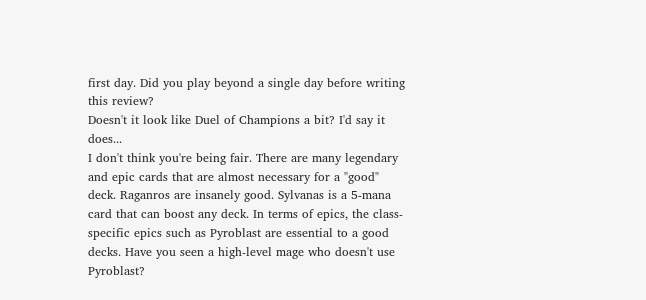first day. Did you play beyond a single day before writing this review?
Doesn't it look like Duel of Champions a bit? I'd say it does...
I don't think you're being fair. There are many legendary and epic cards that are almost necessary for a "good" deck. Raganros are insanely good. Sylvanas is a 5-mana card that can boost any deck. In terms of epics, the class-specific epics such as Pyroblast are essential to a good decks. Have you seen a high-level mage who doesn't use Pyroblast?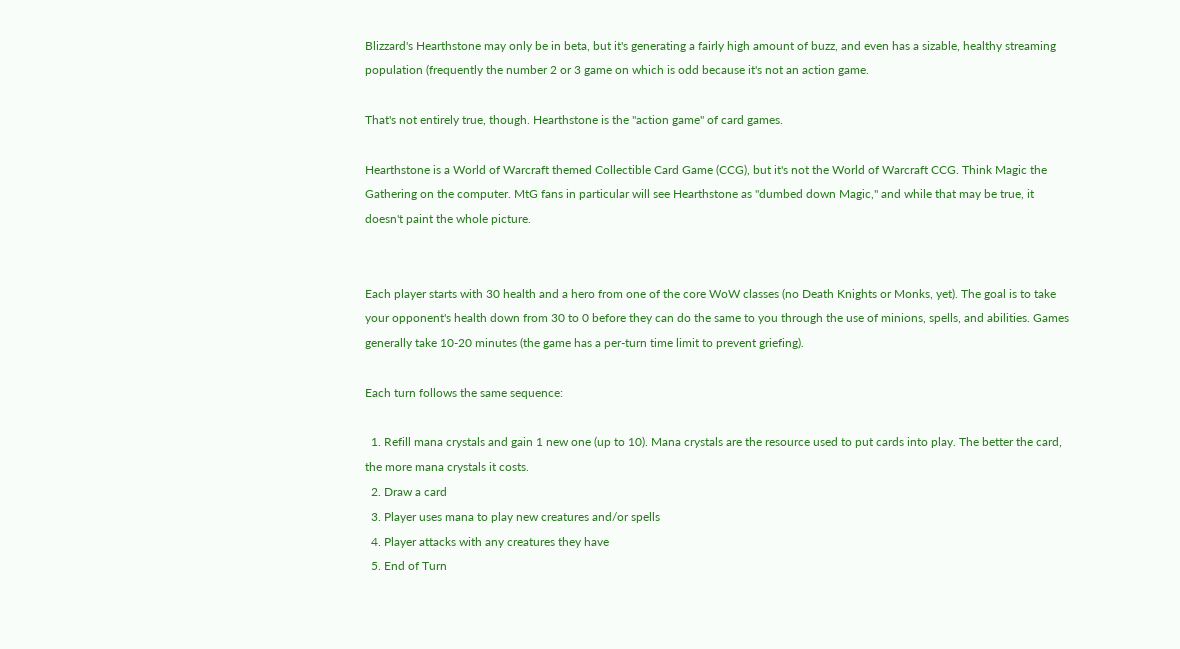Blizzard's Hearthstone may only be in beta, but it's generating a fairly high amount of buzz, and even has a sizable, healthy streaming population (frequently the number 2 or 3 game on which is odd because it's not an action game.

That's not entirely true, though. Hearthstone is the "action game" of card games.

Hearthstone is a World of Warcraft themed Collectible Card Game (CCG), but it's not the World of Warcraft CCG. Think Magic the Gathering on the computer. MtG fans in particular will see Hearthstone as "dumbed down Magic," and while that may be true, it doesn't paint the whole picture.


Each player starts with 30 health and a hero from one of the core WoW classes (no Death Knights or Monks, yet). The goal is to take your opponent's health down from 30 to 0 before they can do the same to you through the use of minions, spells, and abilities. Games generally take 10-20 minutes (the game has a per-turn time limit to prevent griefing).

Each turn follows the same sequence:

  1. Refill mana crystals and gain 1 new one (up to 10). Mana crystals are the resource used to put cards into play. The better the card, the more mana crystals it costs.
  2. Draw a card
  3. Player uses mana to play new creatures and/or spells
  4. Player attacks with any creatures they have
  5. End of Turn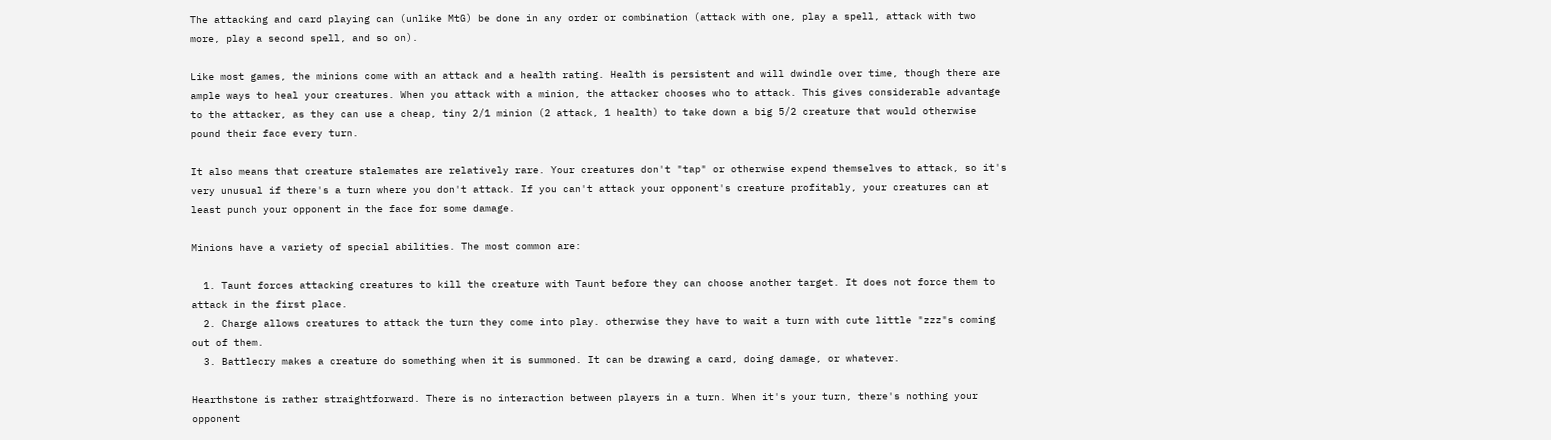The attacking and card playing can (unlike MtG) be done in any order or combination (attack with one, play a spell, attack with two more, play a second spell, and so on).

Like most games, the minions come with an attack and a health rating. Health is persistent and will dwindle over time, though there are ample ways to heal your creatures. When you attack with a minion, the attacker chooses who to attack. This gives considerable advantage to the attacker, as they can use a cheap, tiny 2/1 minion (2 attack, 1 health) to take down a big 5/2 creature that would otherwise pound their face every turn.

It also means that creature stalemates are relatively rare. Your creatures don't "tap" or otherwise expend themselves to attack, so it's very unusual if there's a turn where you don't attack. If you can't attack your opponent's creature profitably, your creatures can at least punch your opponent in the face for some damage.

Minions have a variety of special abilities. The most common are:

  1. Taunt forces attacking creatures to kill the creature with Taunt before they can choose another target. It does not force them to attack in the first place.
  2. Charge allows creatures to attack the turn they come into play. otherwise they have to wait a turn with cute little "zzz"s coming out of them.
  3. Battlecry makes a creature do something when it is summoned. It can be drawing a card, doing damage, or whatever.

Hearthstone is rather straightforward. There is no interaction between players in a turn. When it's your turn, there's nothing your opponent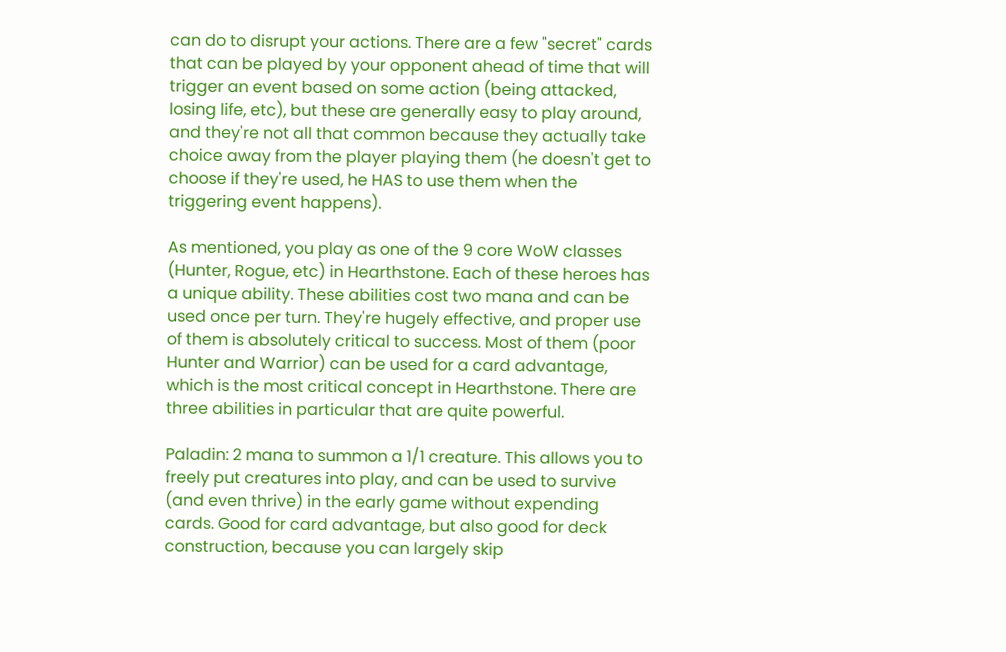can do to disrupt your actions. There are a few "secret" cards that can be played by your opponent ahead of time that will trigger an event based on some action (being attacked, losing life, etc), but these are generally easy to play around, and they're not all that common because they actually take choice away from the player playing them (he doesn't get to choose if they're used, he HAS to use them when the triggering event happens).

As mentioned, you play as one of the 9 core WoW classes (Hunter, Rogue, etc) in Hearthstone. Each of these heroes has a unique ability. These abilities cost two mana and can be used once per turn. They're hugely effective, and proper use of them is absolutely critical to success. Most of them (poor Hunter and Warrior) can be used for a card advantage, which is the most critical concept in Hearthstone. There are three abilities in particular that are quite powerful.

Paladin: 2 mana to summon a 1/1 creature. This allows you to freely put creatures into play, and can be used to survive (and even thrive) in the early game without expending cards. Good for card advantage, but also good for deck construction, because you can largely skip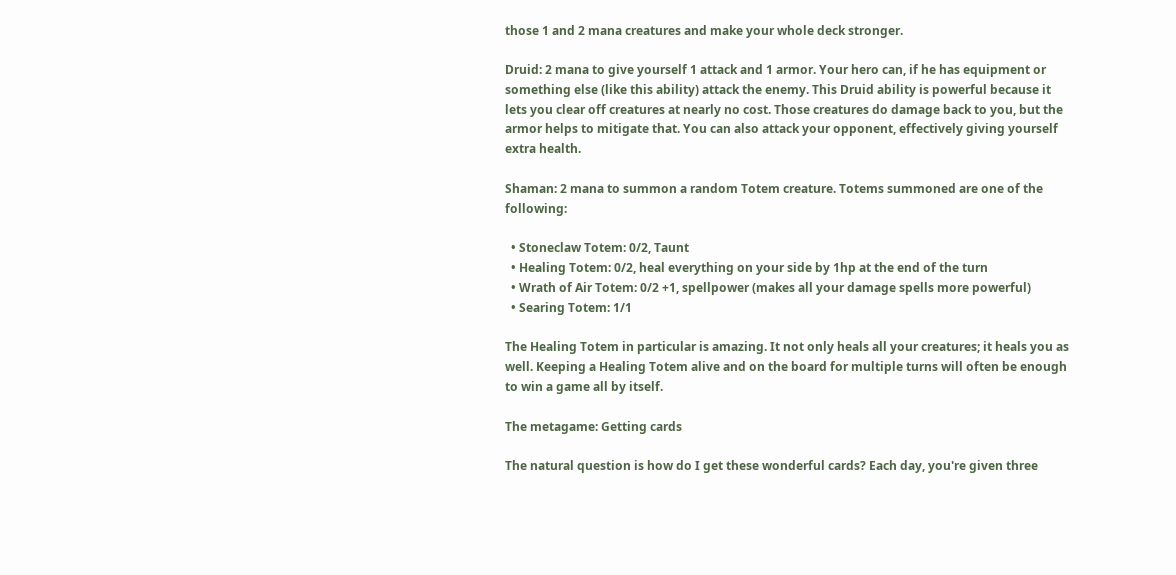those 1 and 2 mana creatures and make your whole deck stronger.

Druid: 2 mana to give yourself 1 attack and 1 armor. Your hero can, if he has equipment or something else (like this ability) attack the enemy. This Druid ability is powerful because it lets you clear off creatures at nearly no cost. Those creatures do damage back to you, but the armor helps to mitigate that. You can also attack your opponent, effectively giving yourself extra health.

Shaman: 2 mana to summon a random Totem creature. Totems summoned are one of the following:

  • Stoneclaw Totem: 0/2, Taunt
  • Healing Totem: 0/2, heal everything on your side by 1hp at the end of the turn
  • Wrath of Air Totem: 0/2 +1, spellpower (makes all your damage spells more powerful)
  • Searing Totem: 1/1

The Healing Totem in particular is amazing. It not only heals all your creatures; it heals you as well. Keeping a Healing Totem alive and on the board for multiple turns will often be enough to win a game all by itself.

The metagame: Getting cards

The natural question is how do I get these wonderful cards? Each day, you're given three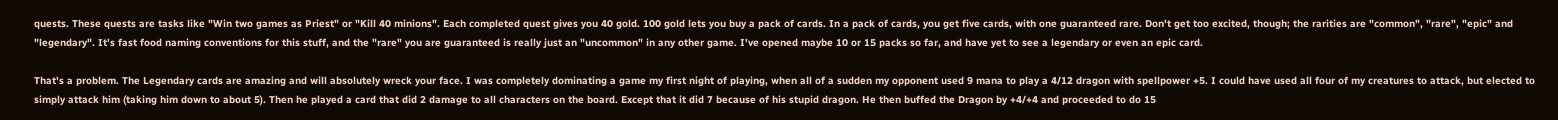quests. These quests are tasks like "Win two games as Priest" or "Kill 40 minions". Each completed quest gives you 40 gold. 100 gold lets you buy a pack of cards. In a pack of cards, you get five cards, with one guaranteed rare. Don't get too excited, though; the rarities are "common", "rare", "epic" and "legendary". It's fast food naming conventions for this stuff, and the "rare" you are guaranteed is really just an "uncommon" in any other game. I've opened maybe 10 or 15 packs so far, and have yet to see a legendary or even an epic card.

That's a problem. The Legendary cards are amazing and will absolutely wreck your face. I was completely dominating a game my first night of playing, when all of a sudden my opponent used 9 mana to play a 4/12 dragon with spellpower +5. I could have used all four of my creatures to attack, but elected to simply attack him (taking him down to about 5). Then he played a card that did 2 damage to all characters on the board. Except that it did 7 because of his stupid dragon. He then buffed the Dragon by +4/+4 and proceeded to do 15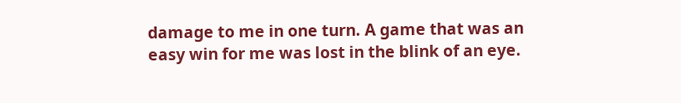damage to me in one turn. A game that was an easy win for me was lost in the blink of an eye.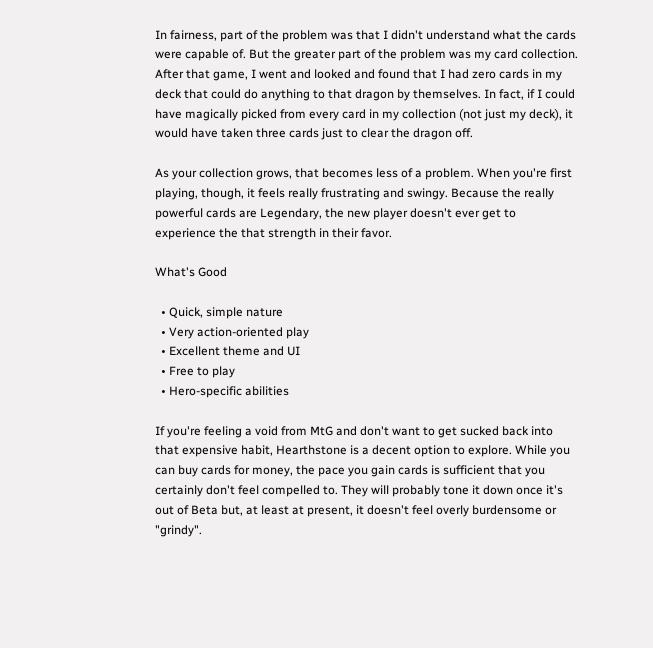In fairness, part of the problem was that I didn't understand what the cards were capable of. But the greater part of the problem was my card collection. After that game, I went and looked and found that I had zero cards in my deck that could do anything to that dragon by themselves. In fact, if I could have magically picked from every card in my collection (not just my deck), it would have taken three cards just to clear the dragon off.

As your collection grows, that becomes less of a problem. When you're first playing, though, it feels really frustrating and swingy. Because the really powerful cards are Legendary, the new player doesn't ever get to experience the that strength in their favor.

What's Good

  • Quick, simple nature
  • Very action-oriented play
  • Excellent theme and UI
  • Free to play
  • Hero-specific abilities

If you're feeling a void from MtG and don't want to get sucked back into that expensive habit, Hearthstone is a decent option to explore. While you can buy cards for money, the pace you gain cards is sufficient that you certainly don't feel compelled to. They will probably tone it down once it's out of Beta but, at least at present, it doesn't feel overly burdensome or "grindy".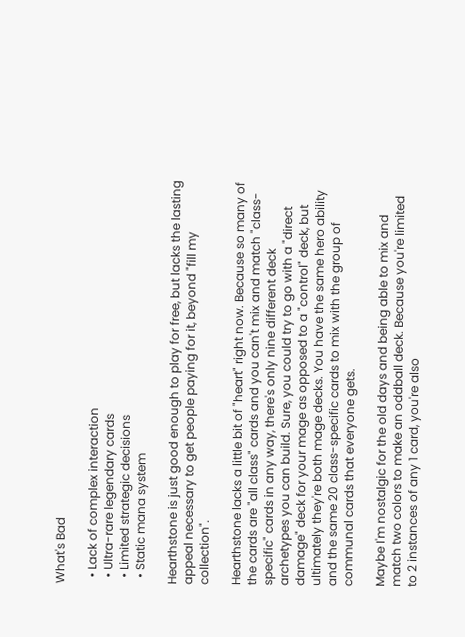What's Bad

  • Lack of complex interaction
  • Ultra-rare legendary cards
  • Limited strategic decisions
  • Static mana system

Hearthstone is just good enough to play for free, but lacks the lasting appeal necessary to get people paying for it, beyond "fill my collection".

Hearthstone lacks a little bit of "heart" right now. Because so many of the cards are "all class" cards and you can't mix and match "class-specific" cards in any way, there's only nine different deck archetypes you can build. Sure, you could try to go with a "direct damage" deck for your mage as opposed to a "control" deck, but ultimately they're both mage decks. You have the same hero ability and the same 20 class-specific cards to mix with the group of communal cards that everyone gets.

Maybe I'm nostalgic for the old days and being able to mix and match two colors to make an oddball deck. Because you're limited to 2 instances of any 1 card, you're also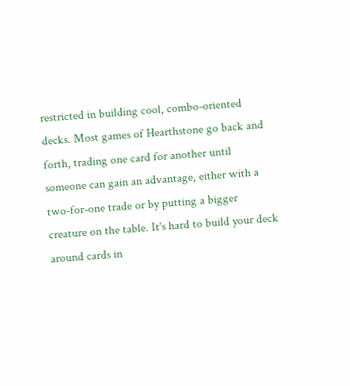restricted in building cool, combo-oriented decks. Most games of Hearthstone go back and forth, trading one card for another until someone can gain an advantage, either with a two-for-one trade or by putting a bigger creature on the table. It's hard to build your deck around cards in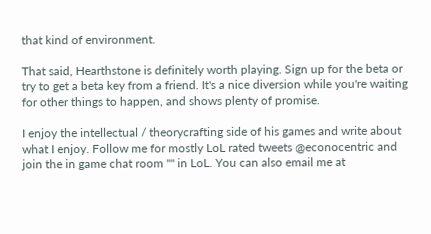that kind of environment.

That said, Hearthstone is definitely worth playing. Sign up for the beta or try to get a beta key from a friend. It's a nice diversion while you're waiting for other things to happen, and shows plenty of promise.

I enjoy the intellectual / theorycrafting side of his games and write about what I enjoy. Follow me for mostly LoL rated tweets @econocentric and join the in game chat room "" in LoL. You can also email me at